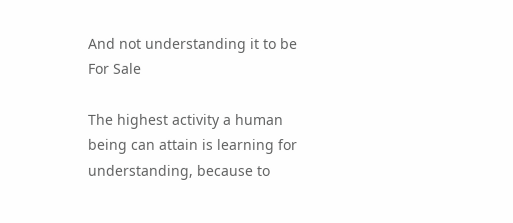And not understanding it to be For Sale

The highest activity a human being can attain is learning for understanding, because to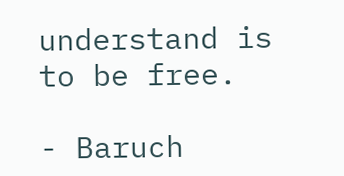understand is to be free.

- Baruch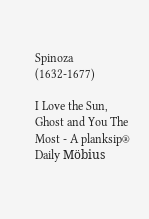Spinoza (1632-1677)

I Love the Sun, Ghost and You The Most - A planksip® Daily Möbius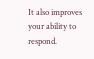It also improves your ability to respond.